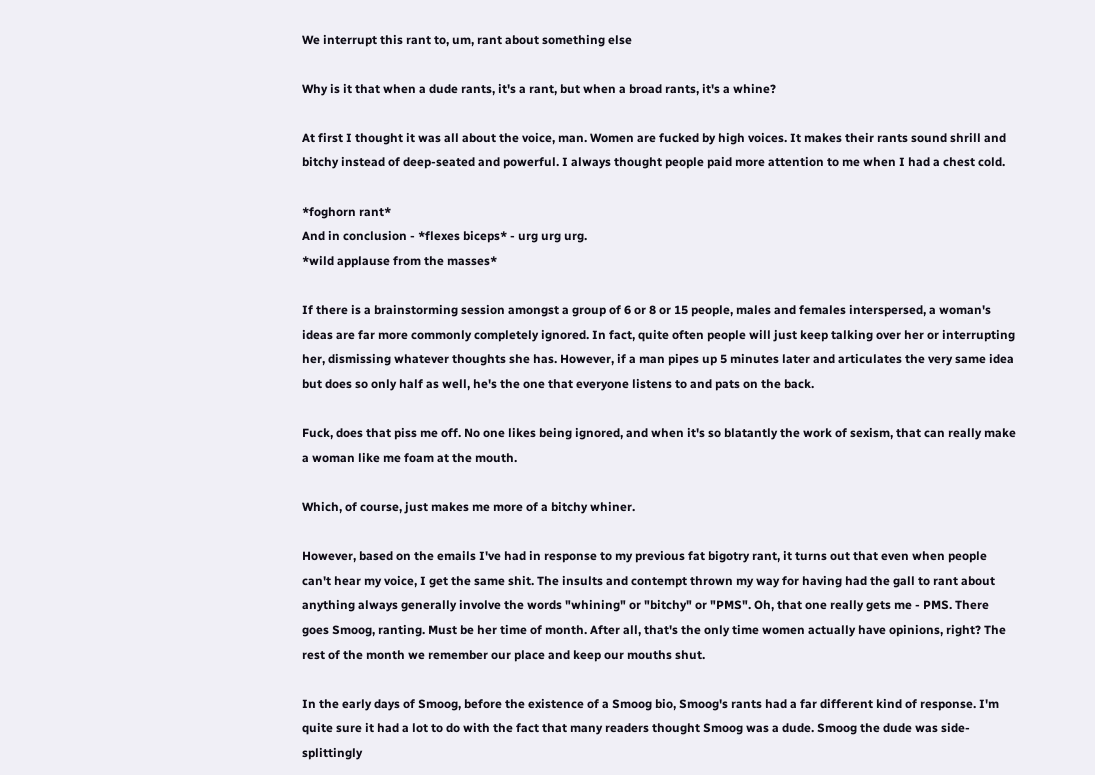We interrupt this rant to, um, rant about something else

Why is it that when a dude rants, it's a rant, but when a broad rants, it's a whine?

At first I thought it was all about the voice, man. Women are fucked by high voices. It makes their rants sound shrill and bitchy instead of deep-seated and powerful. I always thought people paid more attention to me when I had a chest cold.

*foghorn rant*
And in conclusion - *flexes biceps* - urg urg urg.
*wild applause from the masses*

If there is a brainstorming session amongst a group of 6 or 8 or 15 people, males and females interspersed, a woman's ideas are far more commonly completely ignored. In fact, quite often people will just keep talking over her or interrupting her, dismissing whatever thoughts she has. However, if a man pipes up 5 minutes later and articulates the very same idea but does so only half as well, he's the one that everyone listens to and pats on the back.

Fuck, does that piss me off. No one likes being ignored, and when it's so blatantly the work of sexism, that can really make a woman like me foam at the mouth.

Which, of course, just makes me more of a bitchy whiner.

However, based on the emails I've had in response to my previous fat bigotry rant, it turns out that even when people can't hear my voice, I get the same shit. The insults and contempt thrown my way for having had the gall to rant about anything always generally involve the words "whining" or "bitchy" or "PMS". Oh, that one really gets me - PMS. There goes Smoog, ranting. Must be her time of month. After all, that's the only time women actually have opinions, right? The rest of the month we remember our place and keep our mouths shut.

In the early days of Smoog, before the existence of a Smoog bio, Smoog's rants had a far different kind of response. I'm quite sure it had a lot to do with the fact that many readers thought Smoog was a dude. Smoog the dude was side-splittingly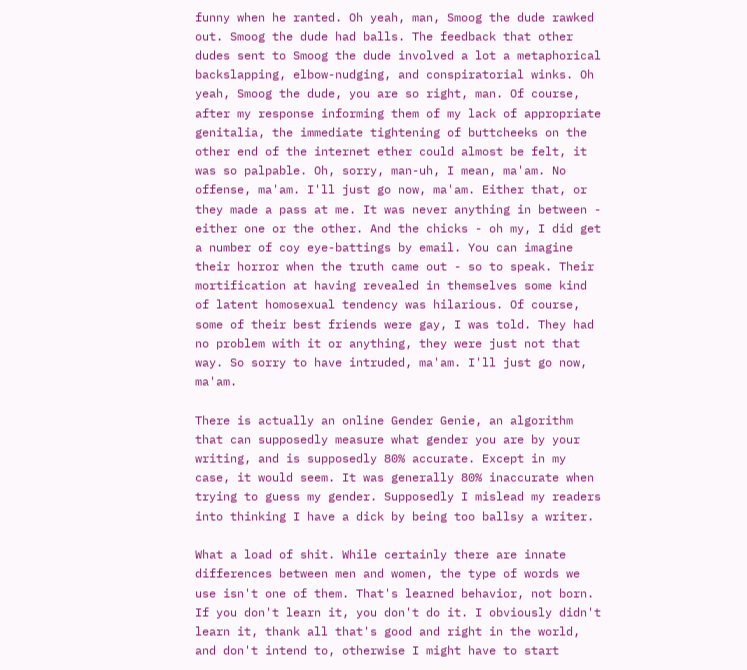funny when he ranted. Oh yeah, man, Smoog the dude rawked out. Smoog the dude had balls. The feedback that other dudes sent to Smoog the dude involved a lot a metaphorical backslapping, elbow-nudging, and conspiratorial winks. Oh yeah, Smoog the dude, you are so right, man. Of course, after my response informing them of my lack of appropriate genitalia, the immediate tightening of buttcheeks on the other end of the internet ether could almost be felt, it was so palpable. Oh, sorry, man-uh, I mean, ma'am. No offense, ma'am. I'll just go now, ma'am. Either that, or they made a pass at me. It was never anything in between - either one or the other. And the chicks - oh my, I did get a number of coy eye-battings by email. You can imagine their horror when the truth came out - so to speak. Their mortification at having revealed in themselves some kind of latent homosexual tendency was hilarious. Of course, some of their best friends were gay, I was told. They had no problem with it or anything, they were just not that way. So sorry to have intruded, ma'am. I'll just go now, ma'am.

There is actually an online Gender Genie, an algorithm that can supposedly measure what gender you are by your writing, and is supposedly 80% accurate. Except in my case, it would seem. It was generally 80% inaccurate when trying to guess my gender. Supposedly I mislead my readers into thinking I have a dick by being too ballsy a writer.

What a load of shit. While certainly there are innate differences between men and women, the type of words we use isn't one of them. That's learned behavior, not born. If you don't learn it, you don't do it. I obviously didn't learn it, thank all that's good and right in the world, and don't intend to, otherwise I might have to start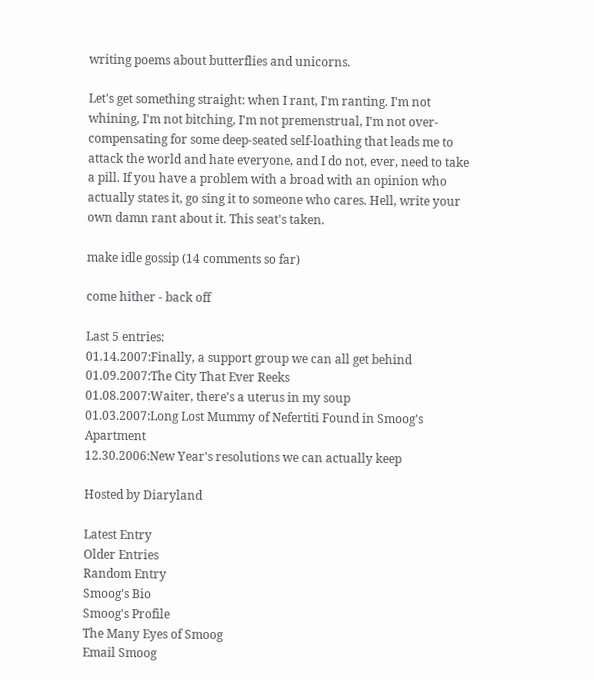writing poems about butterflies and unicorns.

Let's get something straight: when I rant, I'm ranting. I'm not whining, I'm not bitching, I'm not premenstrual, I'm not over-compensating for some deep-seated self-loathing that leads me to attack the world and hate everyone, and I do not, ever, need to take a pill. If you have a problem with a broad with an opinion who actually states it, go sing it to someone who cares. Hell, write your own damn rant about it. This seat's taken.

make idle gossip (14 comments so far)

come hither - back off

Last 5 entries:
01.14.2007:Finally, a support group we can all get behind
01.09.2007:The City That Ever Reeks
01.08.2007:Waiter, there's a uterus in my soup
01.03.2007:Long Lost Mummy of Nefertiti Found in Smoog's Apartment
12.30.2006:New Year's resolutions we can actually keep

Hosted by Diaryland

Latest Entry
Older Entries
Random Entry
Smoog's Bio
Smoog's Profile
The Many Eyes of Smoog
Email Smoog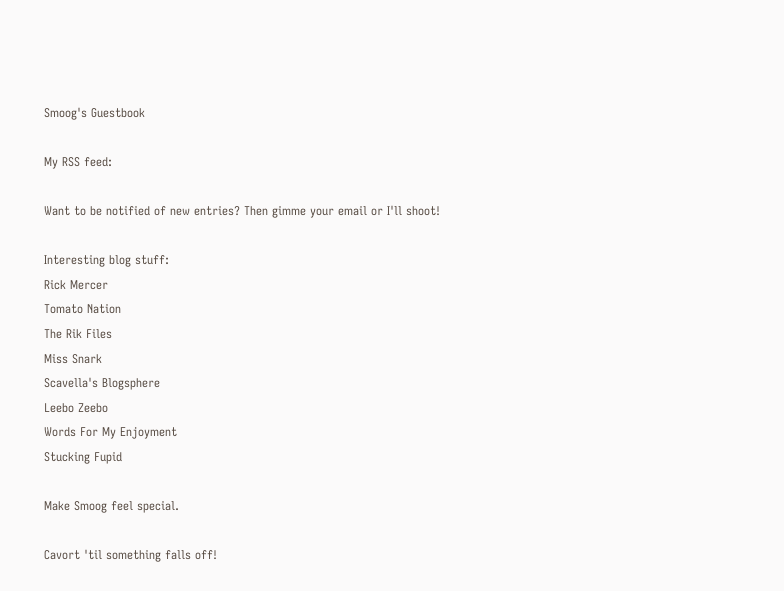Smoog's Guestbook

My RSS feed:

Want to be notified of new entries? Then gimme your email or I'll shoot!

Interesting blog stuff:
Rick Mercer
Tomato Nation
The Rik Files
Miss Snark
Scavella's Blogsphere
Leebo Zeebo
Words For My Enjoyment
Stucking Fupid

Make Smoog feel special.

Cavort 'til something falls off!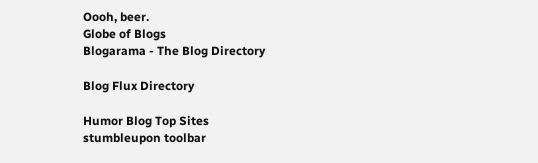Oooh, beer.
Globe of Blogs
Blogarama - The Blog Directory

Blog Flux Directory

Humor Blog Top Sites
stumbleupon toolbar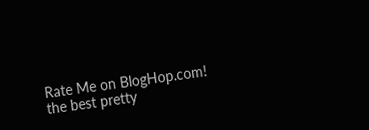Rate Me on BlogHop.com!
the best pretty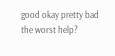good okay pretty bad the worst help?